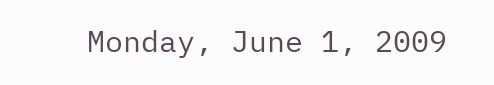Monday, June 1, 2009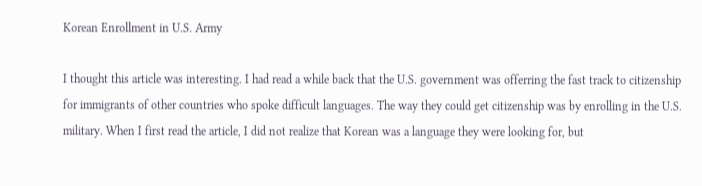Korean Enrollment in U.S. Army

I thought this article was interesting. I had read a while back that the U.S. government was offerring the fast track to citizenship for immigrants of other countries who spoke difficult languages. The way they could get citizenship was by enrolling in the U.S. military. When I first read the article, I did not realize that Korean was a language they were looking for, but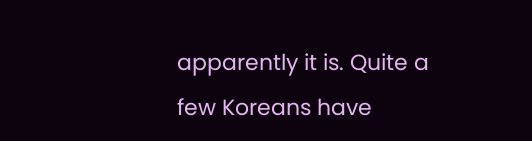apparently it is. Quite a few Koreans have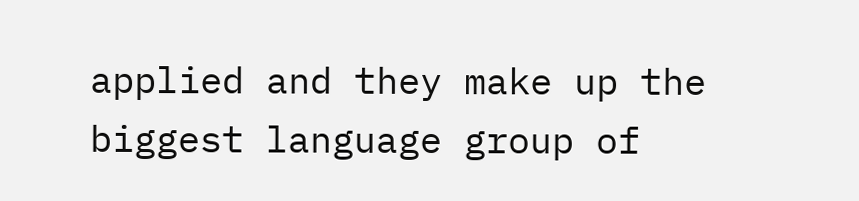applied and they make up the biggest language group of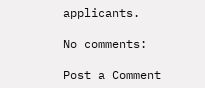applicants.

No comments:

Post a Comment